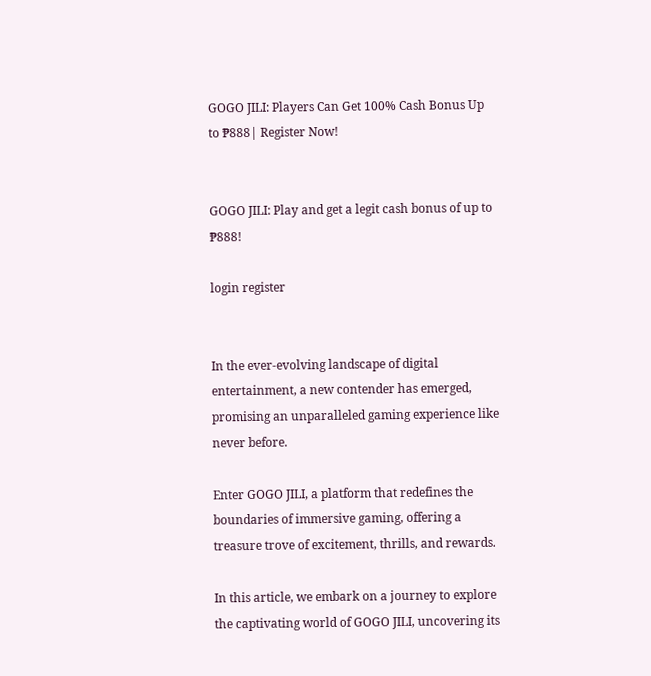GOGO JILI: Players Can Get 100% Cash Bonus Up to ₱888| Register Now!


GOGO JILI: Play and get a legit cash bonus of up to ₱888!

login register


In the ever-evolving landscape of digital entertainment, a new contender has emerged, promising an unparalleled gaming experience like never before.

Enter GOGO JILI, a platform that redefines the boundaries of immersive gaming, offering a treasure trove of excitement, thrills, and rewards.

In this article, we embark on a journey to explore the captivating world of GOGO JILI, uncovering its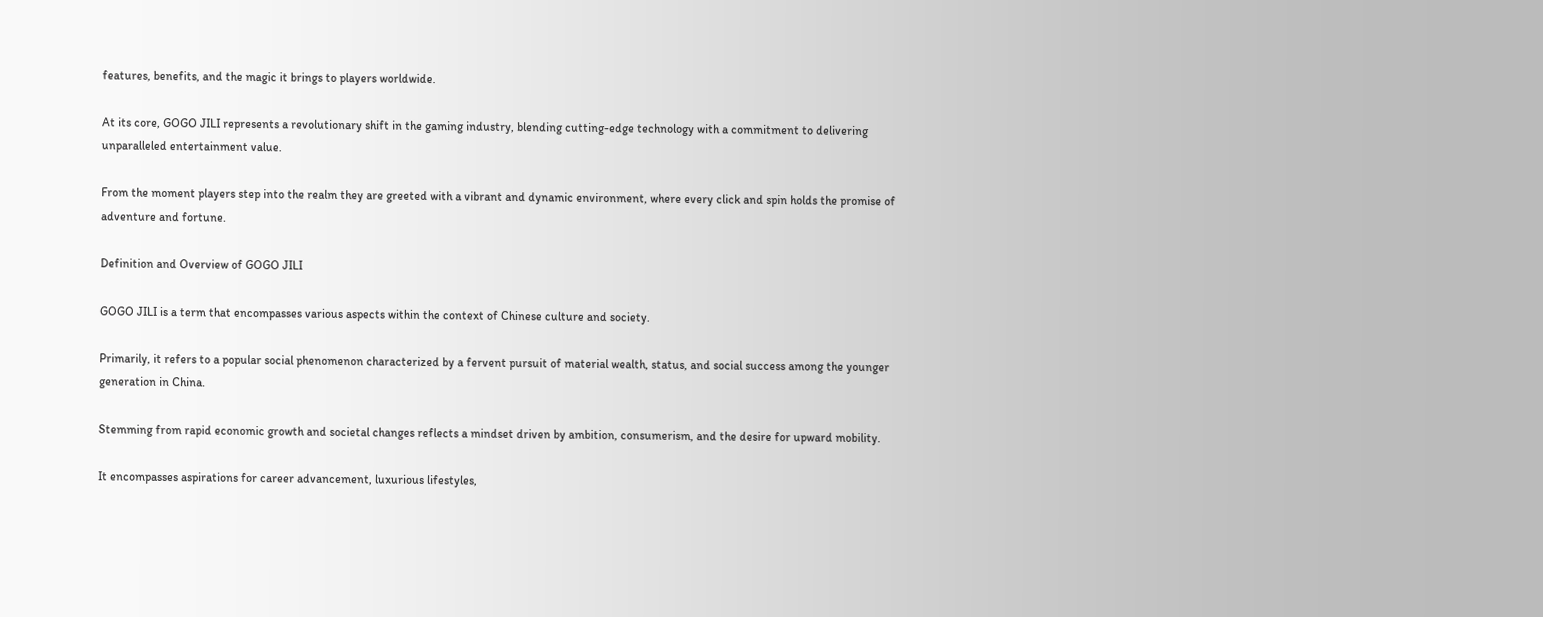features, benefits, and the magic it brings to players worldwide.

At its core, GOGO JILI represents a revolutionary shift in the gaming industry, blending cutting-edge technology with a commitment to delivering unparalleled entertainment value.

From the moment players step into the realm they are greeted with a vibrant and dynamic environment, where every click and spin holds the promise of adventure and fortune.

Definition and Overview of GOGO JILI

GOGO JILI is a term that encompasses various aspects within the context of Chinese culture and society.

Primarily, it refers to a popular social phenomenon characterized by a fervent pursuit of material wealth, status, and social success among the younger generation in China.

Stemming from rapid economic growth and societal changes reflects a mindset driven by ambition, consumerism, and the desire for upward mobility.

It encompasses aspirations for career advancement, luxurious lifestyles,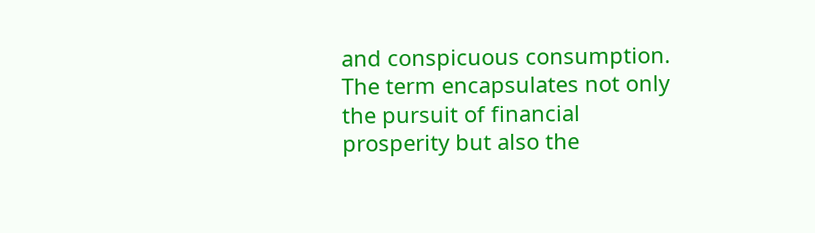and conspicuous consumption. The term encapsulates not only the pursuit of financial prosperity but also the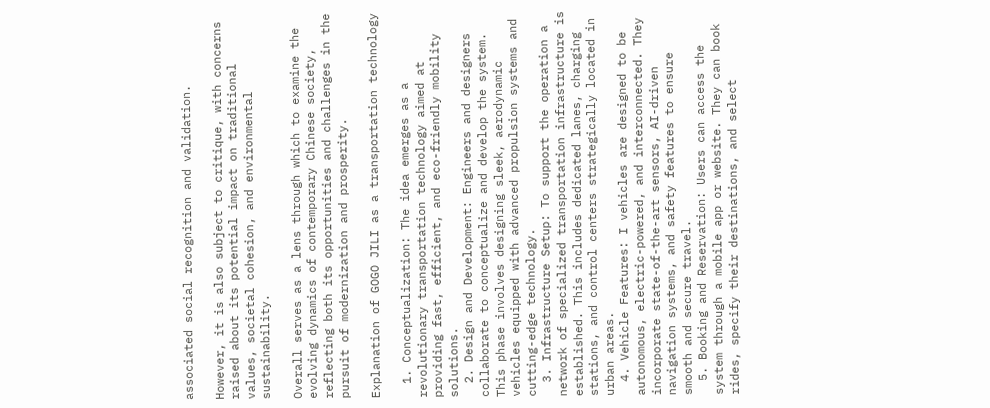associated social recognition and validation.

However, it is also subject to critique, with concerns raised about its potential impact on traditional values, societal cohesion, and environmental sustainability.

Overall serves as a lens through which to examine the evolving dynamics of contemporary Chinese society, reflecting both its opportunities and challenges in the pursuit of modernization and prosperity.

Explanation of GOGO JILI as a transportation technology

  1. Conceptualization: The idea emerges as a revolutionary transportation technology aimed at providing fast, efficient, and eco-friendly mobility solutions.
  2. Design and Development: Engineers and designers collaborate to conceptualize and develop the system. This phase involves designing sleek, aerodynamic vehicles equipped with advanced propulsion systems and cutting-edge technology.
  3. Infrastructure Setup: To support the operation a network of specialized transportation infrastructure is established. This includes dedicated lanes, charging stations, and control centers strategically located in urban areas.
  4. Vehicle Features: I vehicles are designed to be autonomous, electric-powered, and interconnected. They incorporate state-of-the-art sensors, AI-driven navigation systems, and safety features to ensure smooth and secure travel.
  5. Booking and Reservation: Users can access the system through a mobile app or website. They can book rides, specify their destinations, and select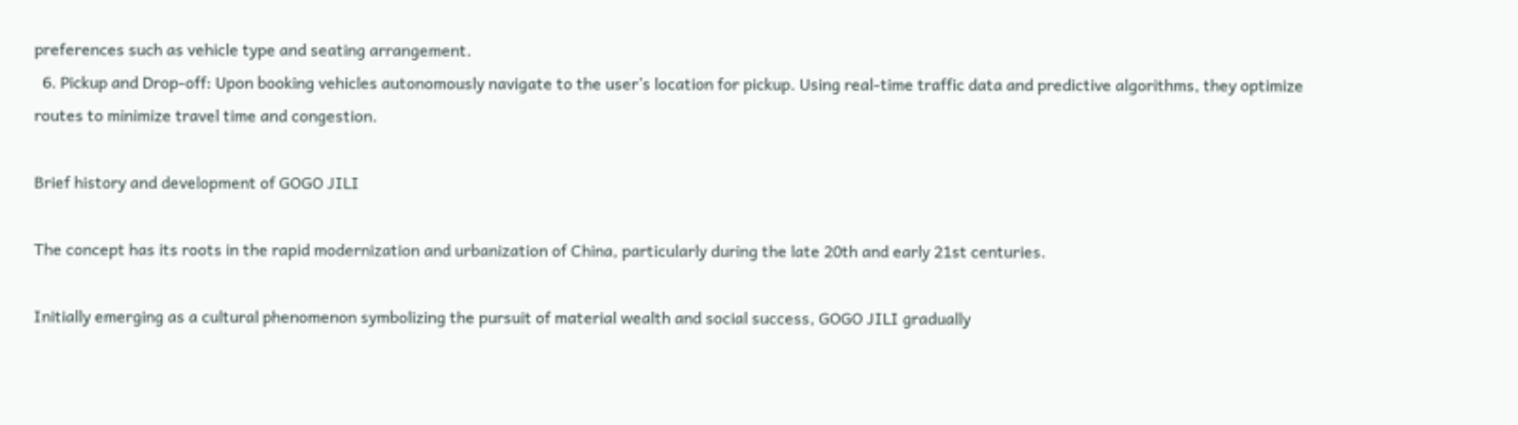preferences such as vehicle type and seating arrangement.
  6. Pickup and Drop-off: Upon booking vehicles autonomously navigate to the user’s location for pickup. Using real-time traffic data and predictive algorithms, they optimize routes to minimize travel time and congestion.

Brief history and development of GOGO JILI

The concept has its roots in the rapid modernization and urbanization of China, particularly during the late 20th and early 21st centuries.

Initially emerging as a cultural phenomenon symbolizing the pursuit of material wealth and social success, GOGO JILI gradually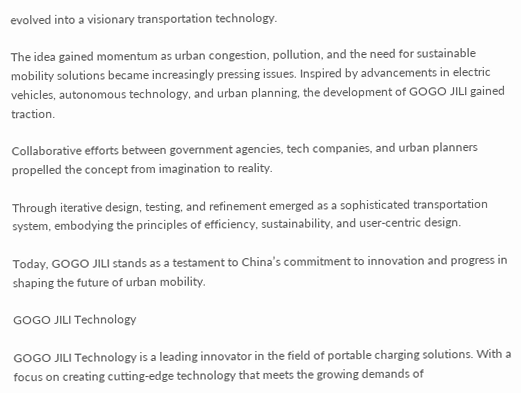evolved into a visionary transportation technology.

The idea gained momentum as urban congestion, pollution, and the need for sustainable mobility solutions became increasingly pressing issues. Inspired by advancements in electric vehicles, autonomous technology, and urban planning, the development of GOGO JILI gained traction.

Collaborative efforts between government agencies, tech companies, and urban planners propelled the concept from imagination to reality.

Through iterative design, testing, and refinement emerged as a sophisticated transportation system, embodying the principles of efficiency, sustainability, and user-centric design.

Today, GOGO JILI stands as a testament to China’s commitment to innovation and progress in shaping the future of urban mobility.

GOGO JILI Technology

GOGO JILI Technology is a leading innovator in the field of portable charging solutions. With a focus on creating cutting-edge technology that meets the growing demands of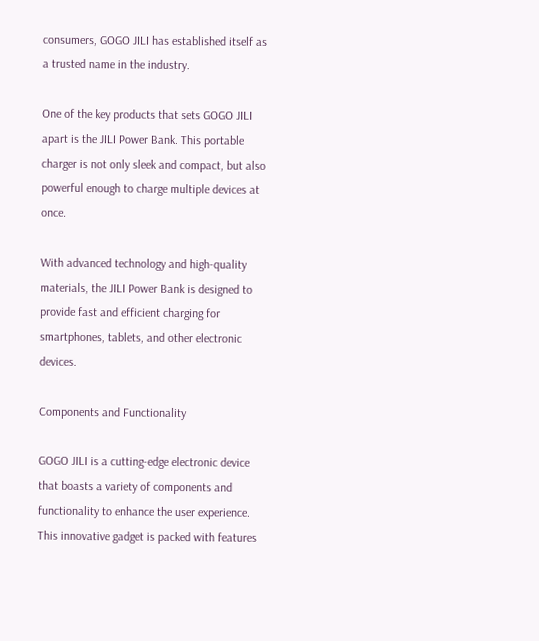consumers, GOGO JILI has established itself as a trusted name in the industry.

One of the key products that sets GOGO JILI apart is the JILI Power Bank. This portable charger is not only sleek and compact, but also powerful enough to charge multiple devices at once.

With advanced technology and high-quality materials, the JILI Power Bank is designed to provide fast and efficient charging for smartphones, tablets, and other electronic devices.

Components and Functionality

GOGO JILI is a cutting-edge electronic device that boasts a variety of components and functionality to enhance the user experience. This innovative gadget is packed with features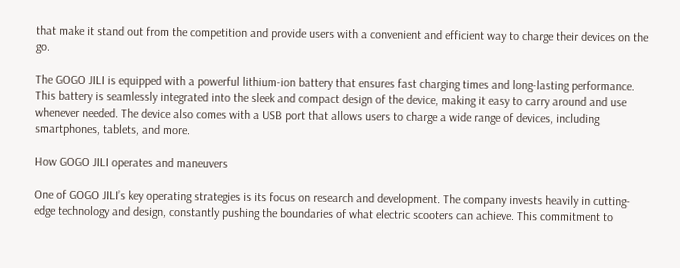that make it stand out from the competition and provide users with a convenient and efficient way to charge their devices on the go.

The GOGO JILI is equipped with a powerful lithium-ion battery that ensures fast charging times and long-lasting performance. This battery is seamlessly integrated into the sleek and compact design of the device, making it easy to carry around and use whenever needed. The device also comes with a USB port that allows users to charge a wide range of devices, including smartphones, tablets, and more.

How GOGO JILI operates and maneuvers

One of GOGO JILI’s key operating strategies is its focus on research and development. The company invests heavily in cutting-edge technology and design, constantly pushing the boundaries of what electric scooters can achieve. This commitment to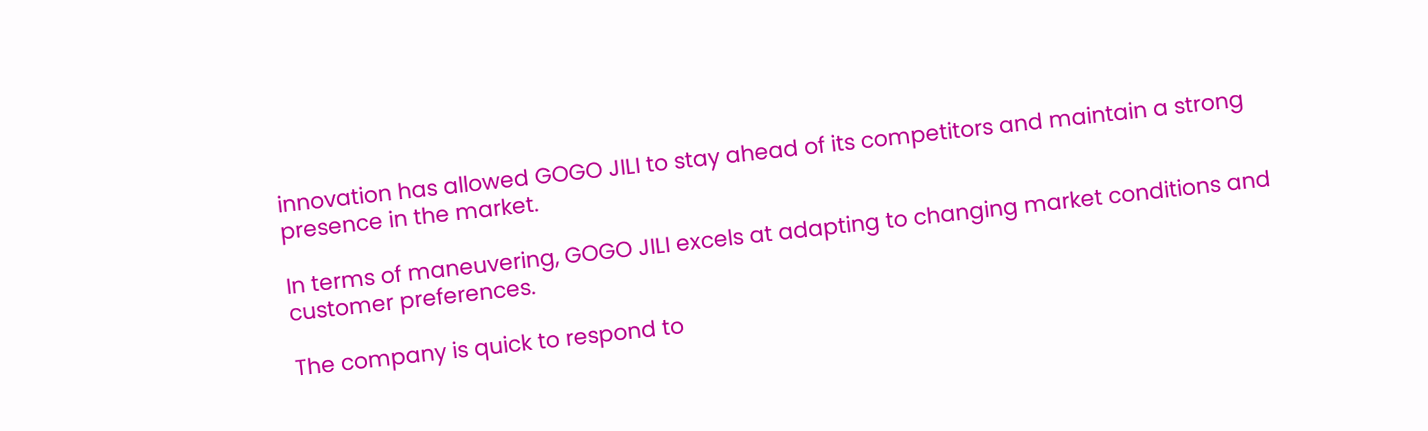innovation has allowed GOGO JILI to stay ahead of its competitors and maintain a strong presence in the market.

In terms of maneuvering, GOGO JILI excels at adapting to changing market conditions and customer preferences.

The company is quick to respond to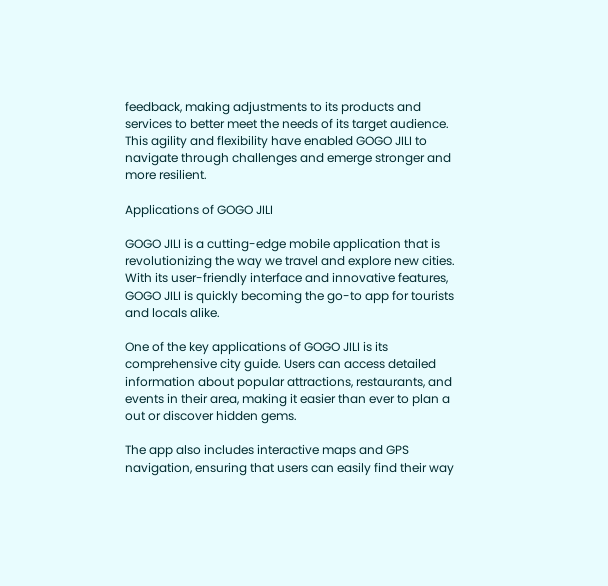feedback, making adjustments to its products and services to better meet the needs of its target audience. This agility and flexibility have enabled GOGO JILI to navigate through challenges and emerge stronger and more resilient.

Applications of GOGO JILI

GOGO JILI is a cutting-edge mobile application that is revolutionizing the way we travel and explore new cities. With its user-friendly interface and innovative features, GOGO JILI is quickly becoming the go-to app for tourists and locals alike.

One of the key applications of GOGO JILI is its comprehensive city guide. Users can access detailed information about popular attractions, restaurants, and events in their area, making it easier than ever to plan a out or discover hidden gems.

The app also includes interactive maps and GPS navigation, ensuring that users can easily find their way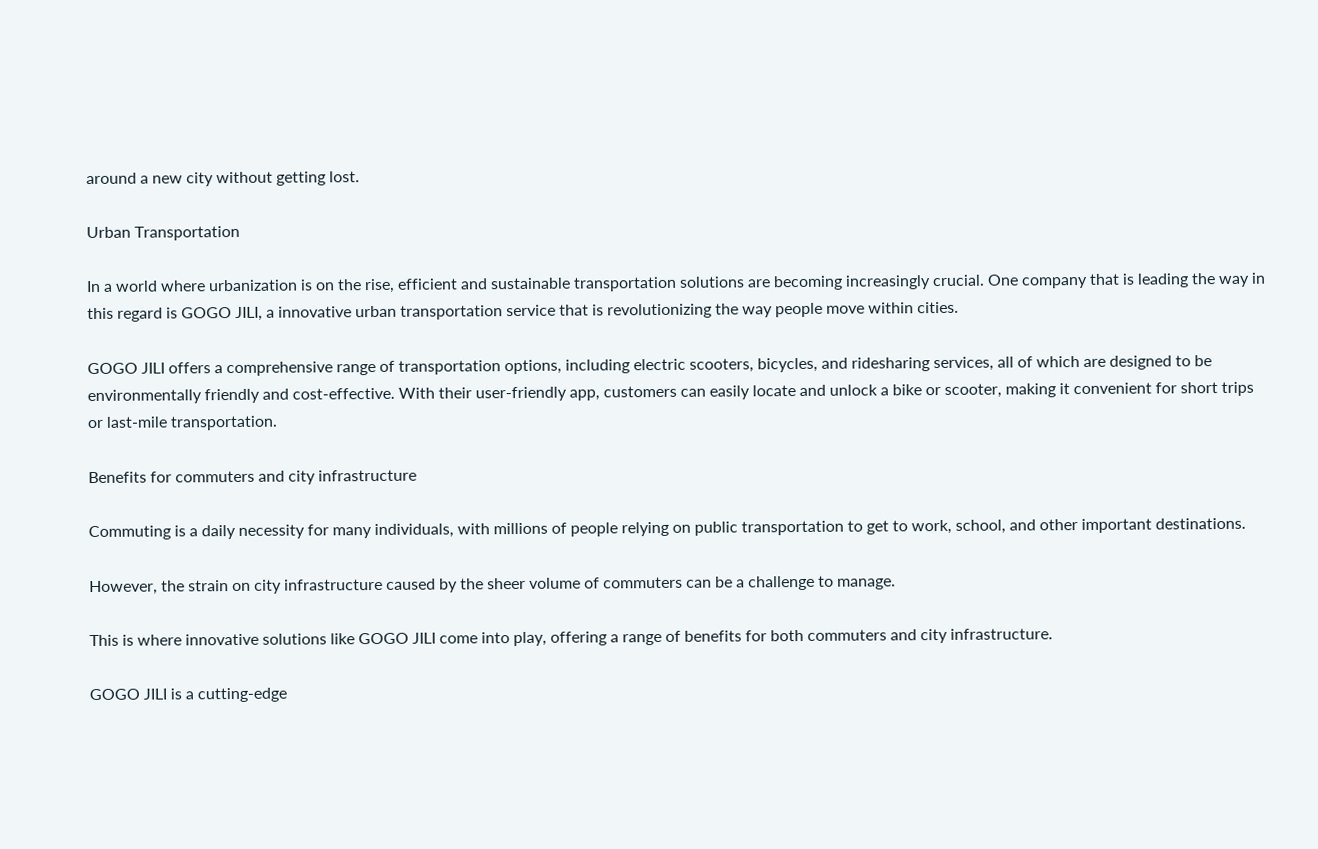around a new city without getting lost.

Urban Transportation

In a world where urbanization is on the rise, efficient and sustainable transportation solutions are becoming increasingly crucial. One company that is leading the way in this regard is GOGO JILI, a innovative urban transportation service that is revolutionizing the way people move within cities.

GOGO JILI offers a comprehensive range of transportation options, including electric scooters, bicycles, and ridesharing services, all of which are designed to be environmentally friendly and cost-effective. With their user-friendly app, customers can easily locate and unlock a bike or scooter, making it convenient for short trips or last-mile transportation.

Benefits for commuters and city infrastructure

Commuting is a daily necessity for many individuals, with millions of people relying on public transportation to get to work, school, and other important destinations.

However, the strain on city infrastructure caused by the sheer volume of commuters can be a challenge to manage.

This is where innovative solutions like GOGO JILI come into play, offering a range of benefits for both commuters and city infrastructure.

GOGO JILI is a cutting-edge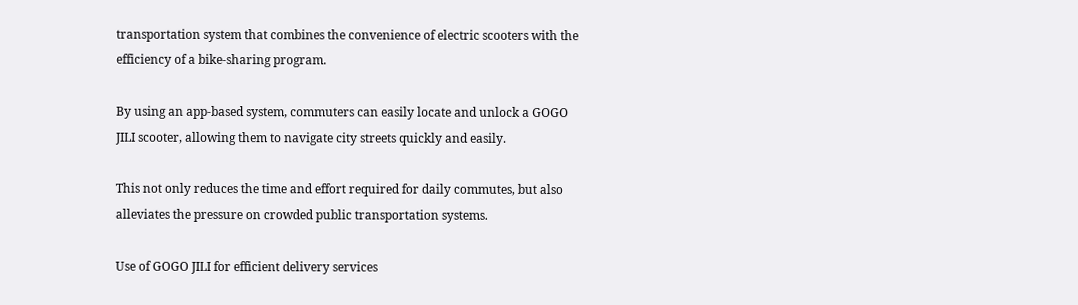transportation system that combines the convenience of electric scooters with the efficiency of a bike-sharing program.

By using an app-based system, commuters can easily locate and unlock a GOGO JILI scooter, allowing them to navigate city streets quickly and easily.

This not only reduces the time and effort required for daily commutes, but also alleviates the pressure on crowded public transportation systems.

Use of GOGO JILI for efficient delivery services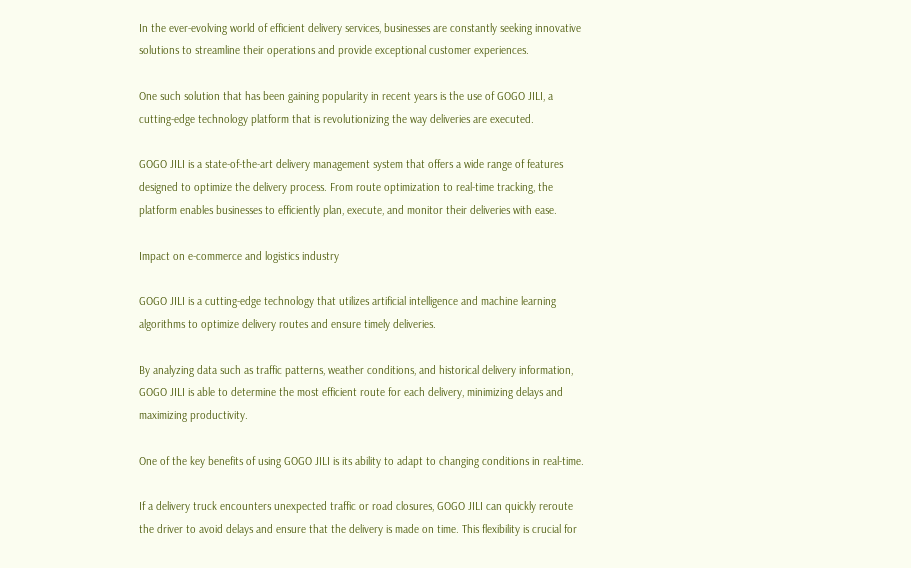In the ever-evolving world of efficient delivery services, businesses are constantly seeking innovative solutions to streamline their operations and provide exceptional customer experiences.

One such solution that has been gaining popularity in recent years is the use of GOGO JILI, a cutting-edge technology platform that is revolutionizing the way deliveries are executed.

GOGO JILI is a state-of-the-art delivery management system that offers a wide range of features designed to optimize the delivery process. From route optimization to real-time tracking, the platform enables businesses to efficiently plan, execute, and monitor their deliveries with ease.

Impact on e-commerce and logistics industry

GOGO JILI is a cutting-edge technology that utilizes artificial intelligence and machine learning algorithms to optimize delivery routes and ensure timely deliveries.

By analyzing data such as traffic patterns, weather conditions, and historical delivery information, GOGO JILI is able to determine the most efficient route for each delivery, minimizing delays and maximizing productivity.

One of the key benefits of using GOGO JILI is its ability to adapt to changing conditions in real-time.

If a delivery truck encounters unexpected traffic or road closures, GOGO JILI can quickly reroute the driver to avoid delays and ensure that the delivery is made on time. This flexibility is crucial for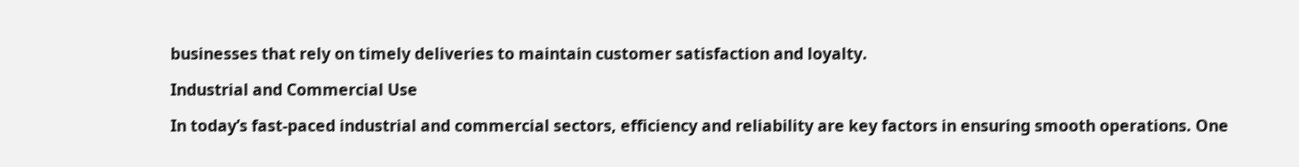businesses that rely on timely deliveries to maintain customer satisfaction and loyalty.

Industrial and Commercial Use

In today’s fast-paced industrial and commercial sectors, efficiency and reliability are key factors in ensuring smooth operations. One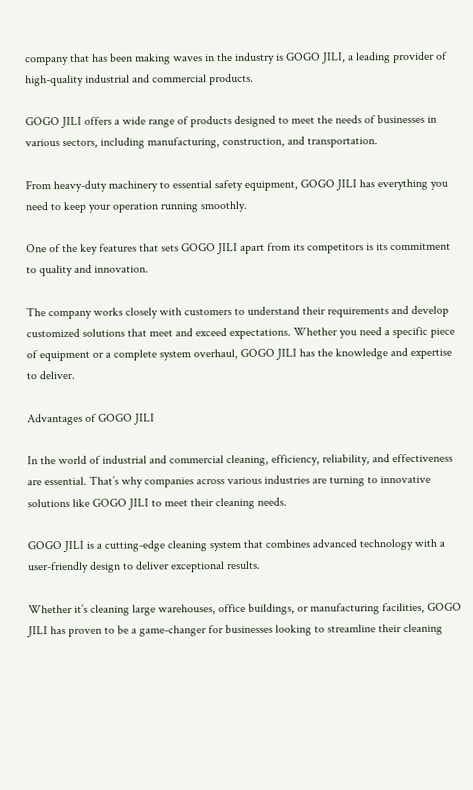company that has been making waves in the industry is GOGO JILI, a leading provider of high-quality industrial and commercial products.

GOGO JILI offers a wide range of products designed to meet the needs of businesses in various sectors, including manufacturing, construction, and transportation.

From heavy-duty machinery to essential safety equipment, GOGO JILI has everything you need to keep your operation running smoothly.

One of the key features that sets GOGO JILI apart from its competitors is its commitment to quality and innovation.

The company works closely with customers to understand their requirements and develop customized solutions that meet and exceed expectations. Whether you need a specific piece of equipment or a complete system overhaul, GOGO JILI has the knowledge and expertise to deliver.

Advantages of GOGO JILI

In the world of industrial and commercial cleaning, efficiency, reliability, and effectiveness are essential. That’s why companies across various industries are turning to innovative solutions like GOGO JILI to meet their cleaning needs.

GOGO JILI is a cutting-edge cleaning system that combines advanced technology with a user-friendly design to deliver exceptional results.

Whether it’s cleaning large warehouses, office buildings, or manufacturing facilities, GOGO JILI has proven to be a game-changer for businesses looking to streamline their cleaning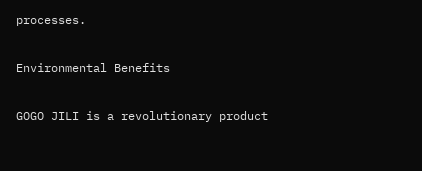processes.

Environmental Benefits

GOGO JILI is a revolutionary product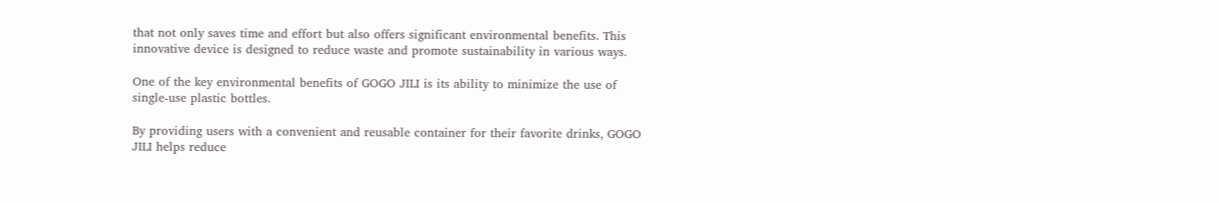that not only saves time and effort but also offers significant environmental benefits. This innovative device is designed to reduce waste and promote sustainability in various ways.

One of the key environmental benefits of GOGO JILI is its ability to minimize the use of single-use plastic bottles.

By providing users with a convenient and reusable container for their favorite drinks, GOGO JILI helps reduce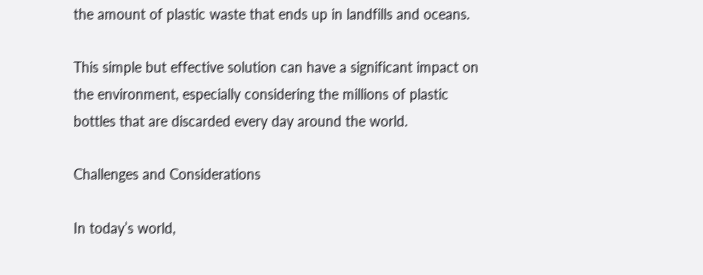the amount of plastic waste that ends up in landfills and oceans.

This simple but effective solution can have a significant impact on the environment, especially considering the millions of plastic bottles that are discarded every day around the world.

Challenges and Considerations

In today’s world,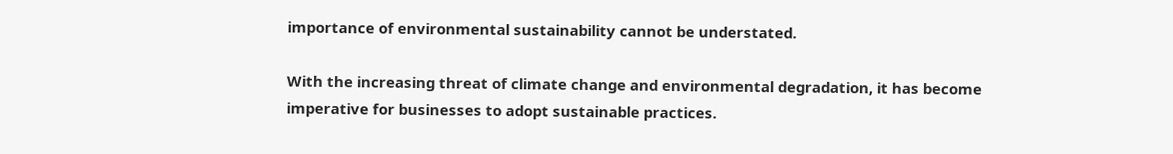importance of environmental sustainability cannot be understated.

With the increasing threat of climate change and environmental degradation, it has become imperative for businesses to adopt sustainable practices.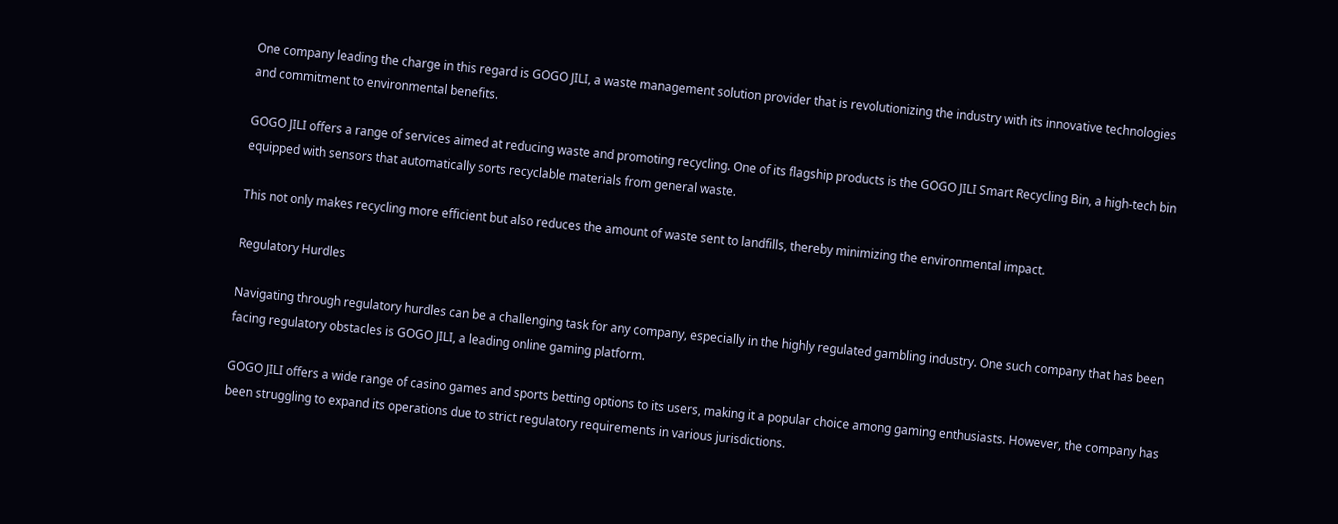One company leading the charge in this regard is GOGO JILI, a waste management solution provider that is revolutionizing the industry with its innovative technologies and commitment to environmental benefits.

GOGO JILI offers a range of services aimed at reducing waste and promoting recycling. One of its flagship products is the GOGO JILI Smart Recycling Bin, a high-tech bin equipped with sensors that automatically sorts recyclable materials from general waste.

This not only makes recycling more efficient but also reduces the amount of waste sent to landfills, thereby minimizing the environmental impact.

Regulatory Hurdles

Navigating through regulatory hurdles can be a challenging task for any company, especially in the highly regulated gambling industry. One such company that has been facing regulatory obstacles is GOGO JILI, a leading online gaming platform.

GOGO JILI offers a wide range of casino games and sports betting options to its users, making it a popular choice among gaming enthusiasts. However, the company has been struggling to expand its operations due to strict regulatory requirements in various jurisdictions.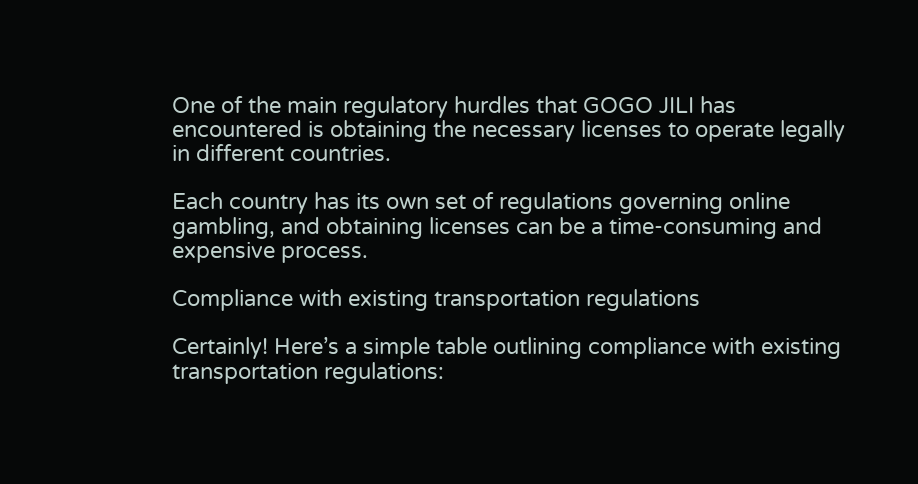One of the main regulatory hurdles that GOGO JILI has encountered is obtaining the necessary licenses to operate legally in different countries.

Each country has its own set of regulations governing online gambling, and obtaining licenses can be a time-consuming and expensive process.

Compliance with existing transportation regulations

Certainly! Here’s a simple table outlining compliance with existing transportation regulations: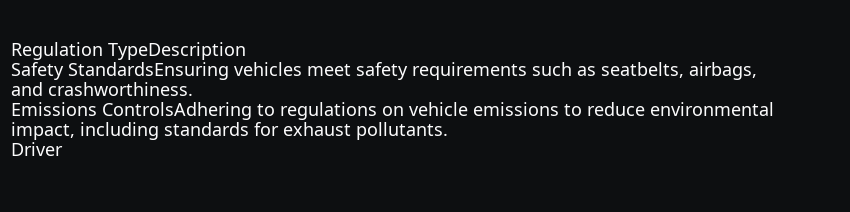Regulation TypeDescription
Safety StandardsEnsuring vehicles meet safety requirements such as seatbelts, airbags, and crashworthiness.
Emissions ControlsAdhering to regulations on vehicle emissions to reduce environmental impact, including standards for exhaust pollutants.
Driver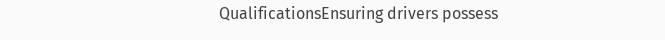QualificationsEnsuring drivers possess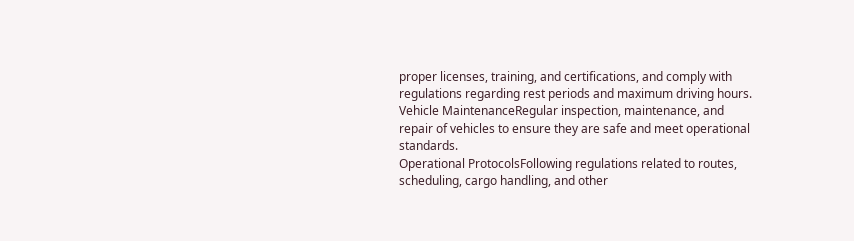proper licenses, training, and certifications, and comply with regulations regarding rest periods and maximum driving hours.
Vehicle MaintenanceRegular inspection, maintenance, and repair of vehicles to ensure they are safe and meet operational standards.
Operational ProtocolsFollowing regulations related to routes, scheduling, cargo handling, and other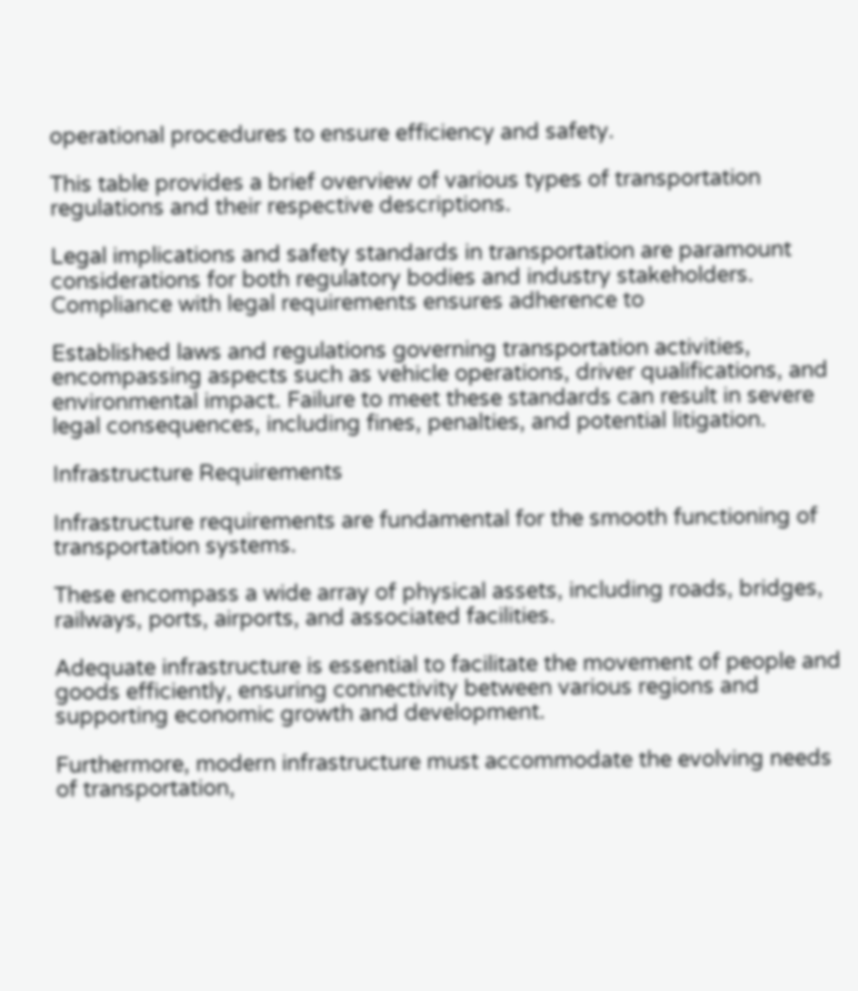operational procedures to ensure efficiency and safety.

This table provides a brief overview of various types of transportation regulations and their respective descriptions.

Legal implications and safety standards in transportation are paramount considerations for both regulatory bodies and industry stakeholders. Compliance with legal requirements ensures adherence to

Established laws and regulations governing transportation activities, encompassing aspects such as vehicle operations, driver qualifications, and environmental impact. Failure to meet these standards can result in severe legal consequences, including fines, penalties, and potential litigation.

Infrastructure Requirements

Infrastructure requirements are fundamental for the smooth functioning of transportation systems.

These encompass a wide array of physical assets, including roads, bridges, railways, ports, airports, and associated facilities.

Adequate infrastructure is essential to facilitate the movement of people and goods efficiently, ensuring connectivity between various regions and supporting economic growth and development.

Furthermore, modern infrastructure must accommodate the evolving needs of transportation,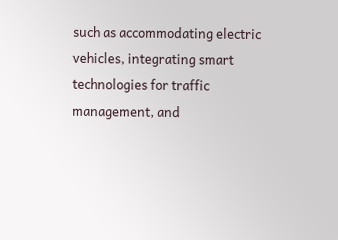such as accommodating electric vehicles, integrating smart technologies for traffic management, and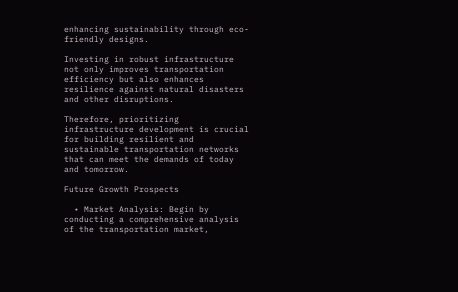enhancing sustainability through eco-friendly designs.

Investing in robust infrastructure not only improves transportation efficiency but also enhances resilience against natural disasters and other disruptions.

Therefore, prioritizing infrastructure development is crucial for building resilient and sustainable transportation networks that can meet the demands of today and tomorrow.

Future Growth Prospects

  • Market Analysis: Begin by conducting a comprehensive analysis of the transportation market,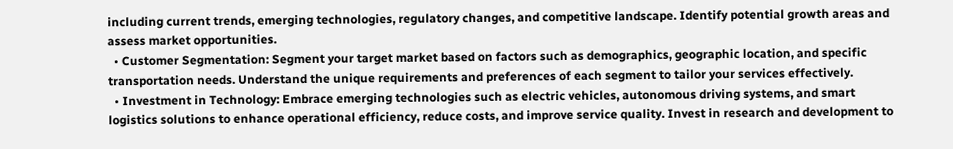including current trends, emerging technologies, regulatory changes, and competitive landscape. Identify potential growth areas and assess market opportunities.
  • Customer Segmentation: Segment your target market based on factors such as demographics, geographic location, and specific transportation needs. Understand the unique requirements and preferences of each segment to tailor your services effectively.
  • Investment in Technology: Embrace emerging technologies such as electric vehicles, autonomous driving systems, and smart logistics solutions to enhance operational efficiency, reduce costs, and improve service quality. Invest in research and development to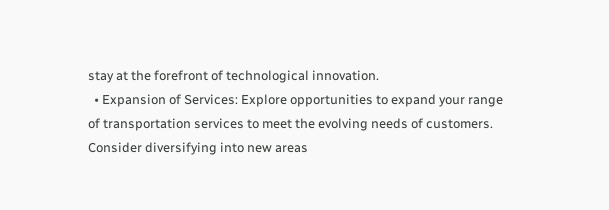stay at the forefront of technological innovation.
  • Expansion of Services: Explore opportunities to expand your range of transportation services to meet the evolving needs of customers. Consider diversifying into new areas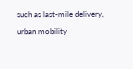such as last-mile delivery, urban mobility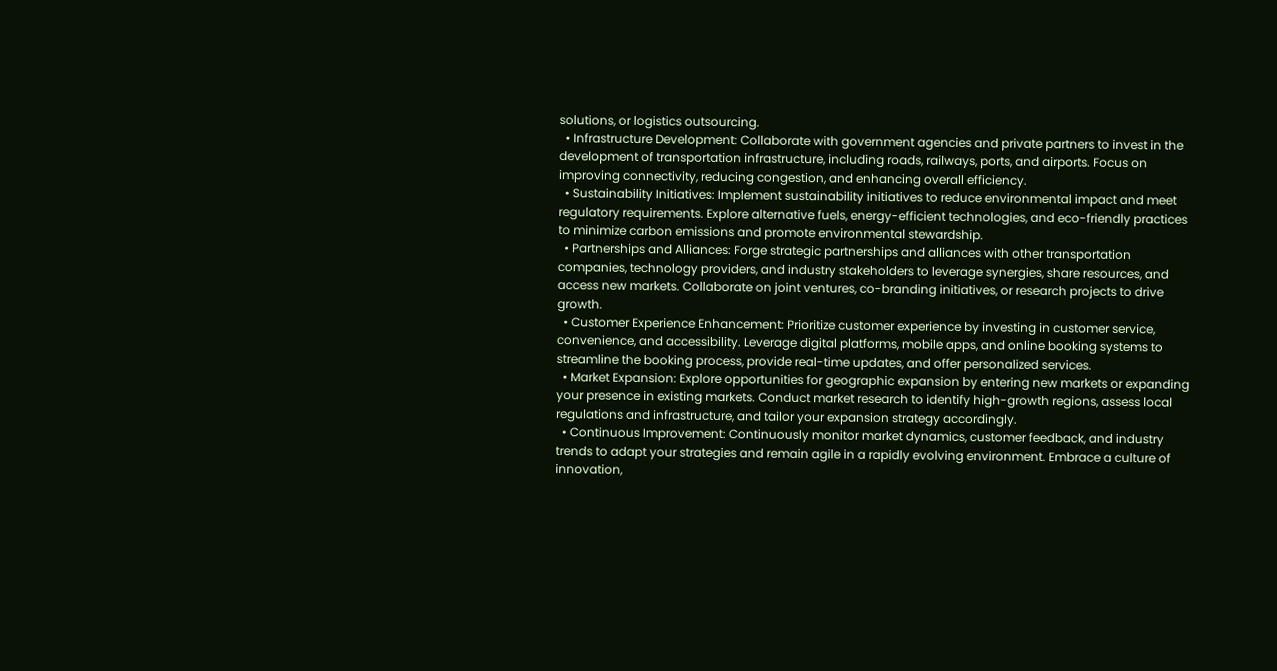solutions, or logistics outsourcing.
  • Infrastructure Development: Collaborate with government agencies and private partners to invest in the development of transportation infrastructure, including roads, railways, ports, and airports. Focus on improving connectivity, reducing congestion, and enhancing overall efficiency.
  • Sustainability Initiatives: Implement sustainability initiatives to reduce environmental impact and meet regulatory requirements. Explore alternative fuels, energy-efficient technologies, and eco-friendly practices to minimize carbon emissions and promote environmental stewardship.
  • Partnerships and Alliances: Forge strategic partnerships and alliances with other transportation companies, technology providers, and industry stakeholders to leverage synergies, share resources, and access new markets. Collaborate on joint ventures, co-branding initiatives, or research projects to drive growth.
  • Customer Experience Enhancement: Prioritize customer experience by investing in customer service, convenience, and accessibility. Leverage digital platforms, mobile apps, and online booking systems to streamline the booking process, provide real-time updates, and offer personalized services.
  • Market Expansion: Explore opportunities for geographic expansion by entering new markets or expanding your presence in existing markets. Conduct market research to identify high-growth regions, assess local regulations and infrastructure, and tailor your expansion strategy accordingly.
  • Continuous Improvement: Continuously monitor market dynamics, customer feedback, and industry trends to adapt your strategies and remain agile in a rapidly evolving environment. Embrace a culture of innovation,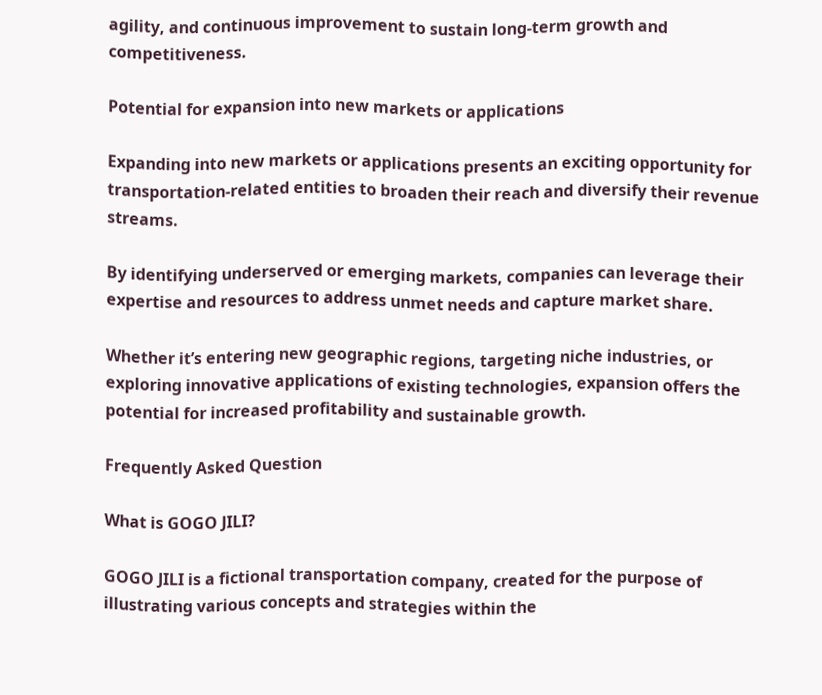agility, and continuous improvement to sustain long-term growth and competitiveness.

Potential for expansion into new markets or applications

Expanding into new markets or applications presents an exciting opportunity for transportation-related entities to broaden their reach and diversify their revenue streams.

By identifying underserved or emerging markets, companies can leverage their expertise and resources to address unmet needs and capture market share.

Whether it’s entering new geographic regions, targeting niche industries, or exploring innovative applications of existing technologies, expansion offers the potential for increased profitability and sustainable growth.

Frequently Asked Question

What is GOGO JILI?

GOGO JILI is a fictional transportation company, created for the purpose of illustrating various concepts and strategies within the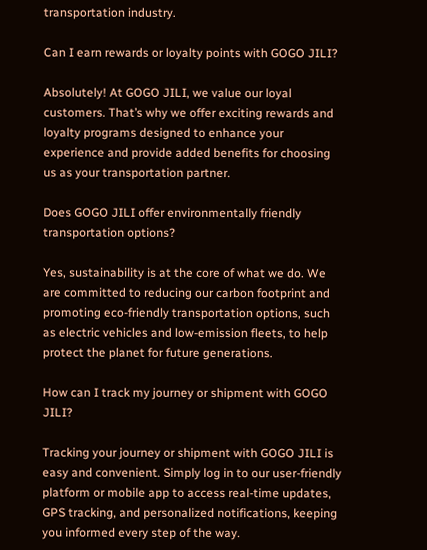transportation industry.

Can I earn rewards or loyalty points with GOGO JILI?

Absolutely! At GOGO JILI, we value our loyal customers. That’s why we offer exciting rewards and loyalty programs designed to enhance your experience and provide added benefits for choosing us as your transportation partner.

Does GOGO JILI offer environmentally friendly transportation options?

Yes, sustainability is at the core of what we do. We are committed to reducing our carbon footprint and promoting eco-friendly transportation options, such as electric vehicles and low-emission fleets, to help protect the planet for future generations.

How can I track my journey or shipment with GOGO JILI?

Tracking your journey or shipment with GOGO JILI is easy and convenient. Simply log in to our user-friendly platform or mobile app to access real-time updates, GPS tracking, and personalized notifications, keeping you informed every step of the way.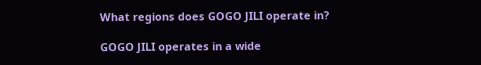What regions does GOGO JILI operate in?

GOGO JILI operates in a wide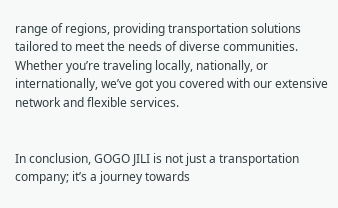range of regions, providing transportation solutions tailored to meet the needs of diverse communities. Whether you’re traveling locally, nationally, or internationally, we’ve got you covered with our extensive network and flexible services.


In conclusion, GOGO JILI is not just a transportation company; it’s a journey towards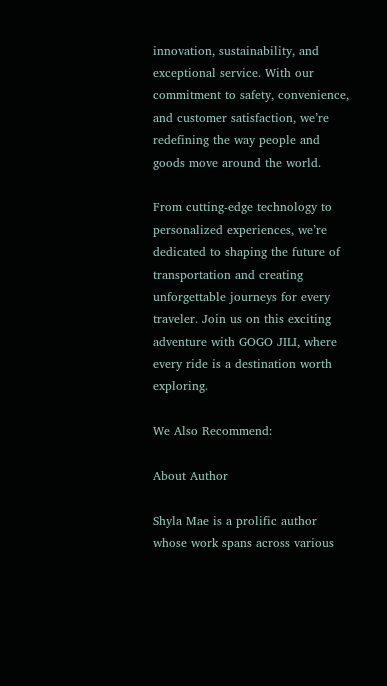innovation, sustainability, and exceptional service. With our commitment to safety, convenience, and customer satisfaction, we’re redefining the way people and goods move around the world.

From cutting-edge technology to personalized experiences, we’re dedicated to shaping the future of transportation and creating unforgettable journeys for every traveler. Join us on this exciting adventure with GOGO JILI, where every ride is a destination worth exploring.

We Also Recommend:

About Author

Shyla Mae is a prolific author whose work spans across various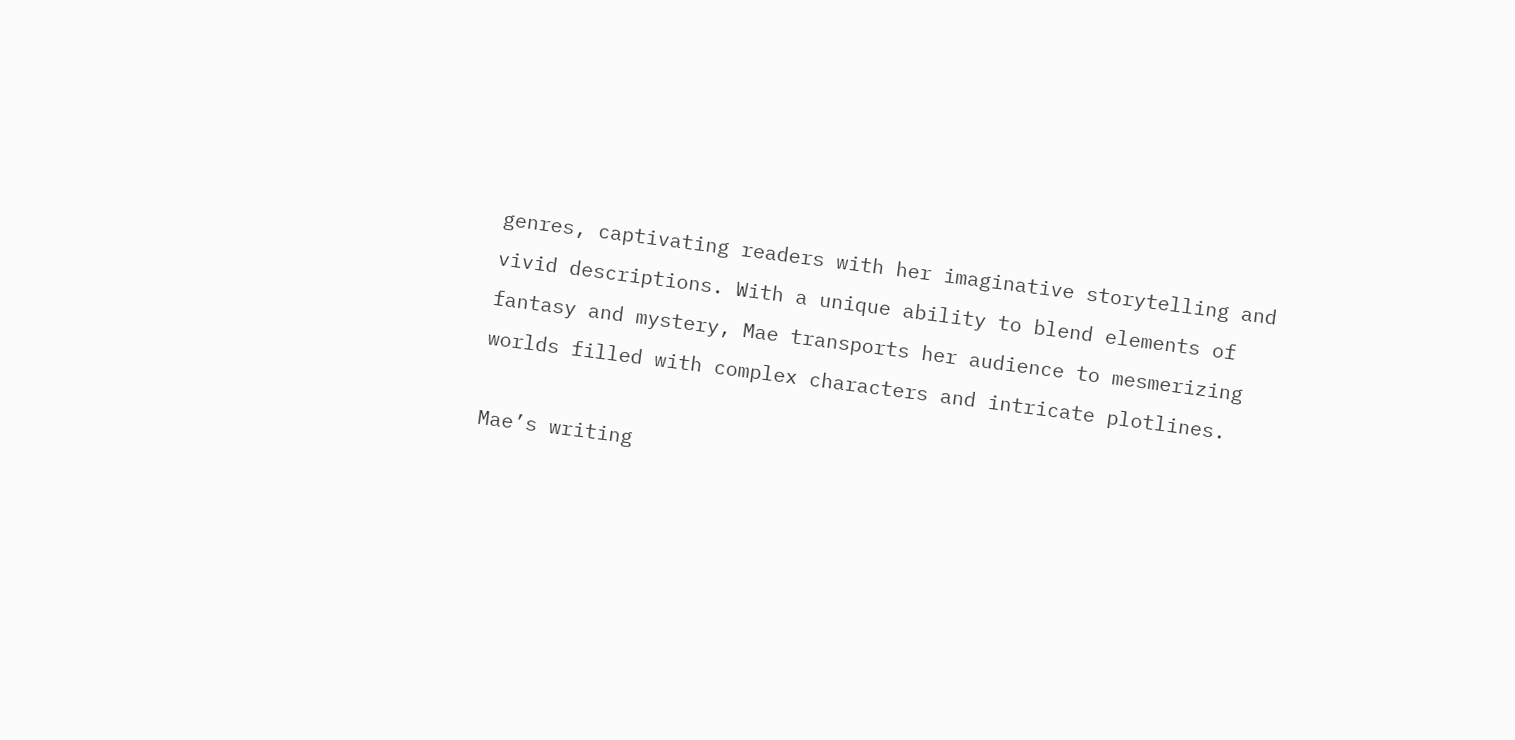genres, captivating readers with her imaginative storytelling and vivid descriptions. With a unique ability to blend elements of fantasy and mystery, Mae transports her audience to mesmerizing worlds filled with complex characters and intricate plotlines.

Mae’s writing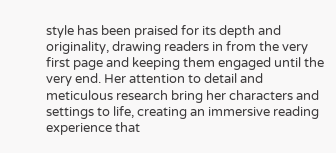style has been praised for its depth and originality, drawing readers in from the very first page and keeping them engaged until the very end. Her attention to detail and meticulous research bring her characters and settings to life, creating an immersive reading experience that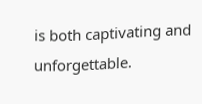is both captivating and unforgettable.